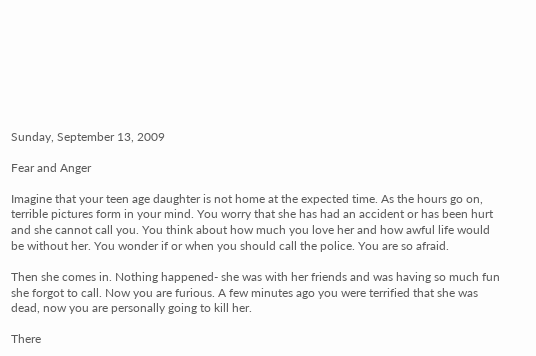Sunday, September 13, 2009

Fear and Anger

Imagine that your teen age daughter is not home at the expected time. As the hours go on, terrible pictures form in your mind. You worry that she has had an accident or has been hurt and she cannot call you. You think about how much you love her and how awful life would be without her. You wonder if or when you should call the police. You are so afraid.

Then she comes in. Nothing happened- she was with her friends and was having so much fun she forgot to call. Now you are furious. A few minutes ago you were terrified that she was dead, now you are personally going to kill her.

There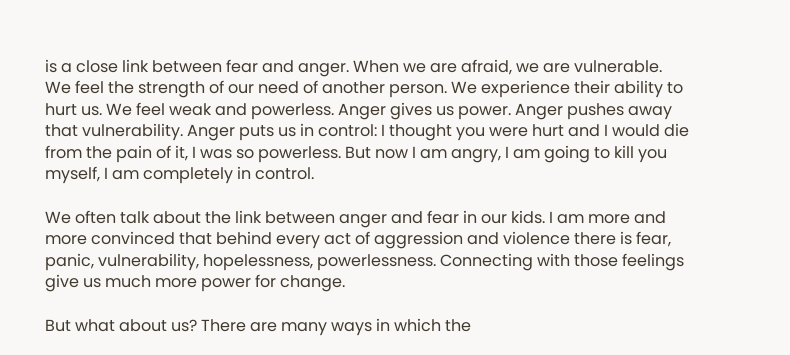is a close link between fear and anger. When we are afraid, we are vulnerable. We feel the strength of our need of another person. We experience their ability to hurt us. We feel weak and powerless. Anger gives us power. Anger pushes away that vulnerability. Anger puts us in control: I thought you were hurt and I would die from the pain of it, I was so powerless. But now I am angry, I am going to kill you myself, I am completely in control.

We often talk about the link between anger and fear in our kids. I am more and more convinced that behind every act of aggression and violence there is fear, panic, vulnerability, hopelessness, powerlessness. Connecting with those feelings give us much more power for change.

But what about us? There are many ways in which the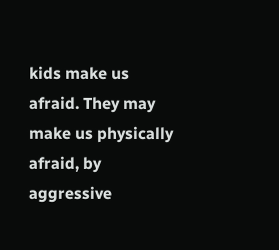kids make us afraid. They may make us physically afraid, by aggressive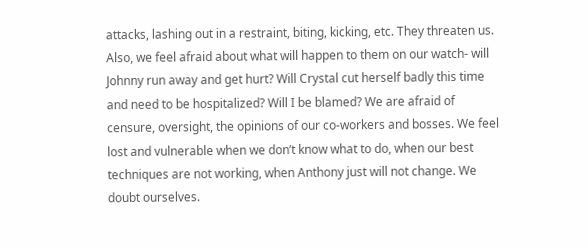attacks, lashing out in a restraint, biting, kicking, etc. They threaten us. Also, we feel afraid about what will happen to them on our watch- will Johnny run away and get hurt? Will Crystal cut herself badly this time and need to be hospitalized? Will I be blamed? We are afraid of censure, oversight, the opinions of our co-workers and bosses. We feel lost and vulnerable when we don’t know what to do, when our best techniques are not working, when Anthony just will not change. We doubt ourselves.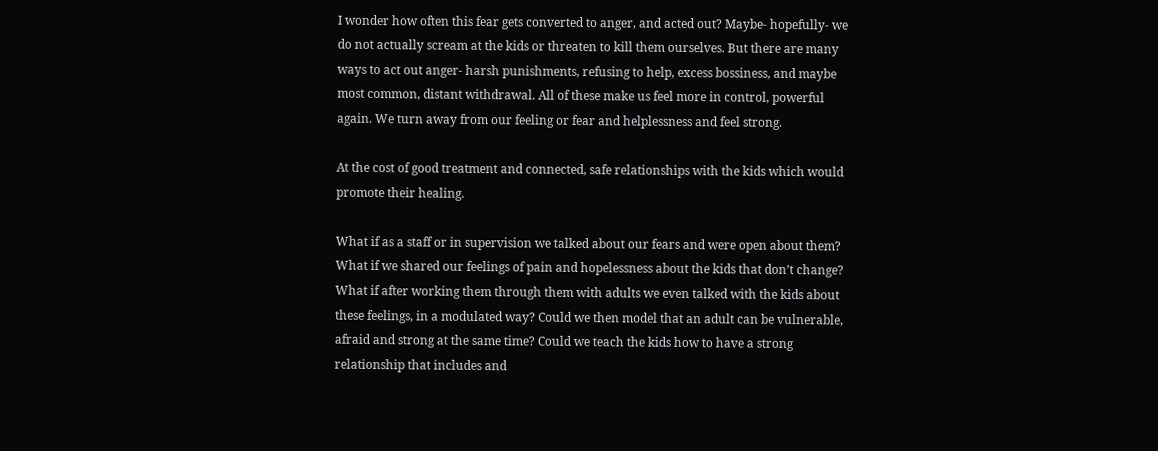I wonder how often this fear gets converted to anger, and acted out? Maybe- hopefully- we do not actually scream at the kids or threaten to kill them ourselves. But there are many ways to act out anger- harsh punishments, refusing to help, excess bossiness, and maybe most common, distant withdrawal. All of these make us feel more in control, powerful again. We turn away from our feeling or fear and helplessness and feel strong.

At the cost of good treatment and connected, safe relationships with the kids which would promote their healing.

What if as a staff or in supervision we talked about our fears and were open about them? What if we shared our feelings of pain and hopelessness about the kids that don’t change? What if after working them through them with adults we even talked with the kids about these feelings, in a modulated way? Could we then model that an adult can be vulnerable, afraid and strong at the same time? Could we teach the kids how to have a strong relationship that includes and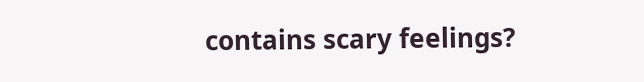contains scary feelings?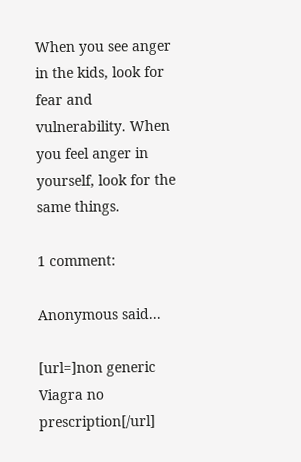When you see anger in the kids, look for fear and vulnerability. When you feel anger in yourself, look for the same things.

1 comment:

Anonymous said...

[url=]non generic Viagra no prescription[/url]